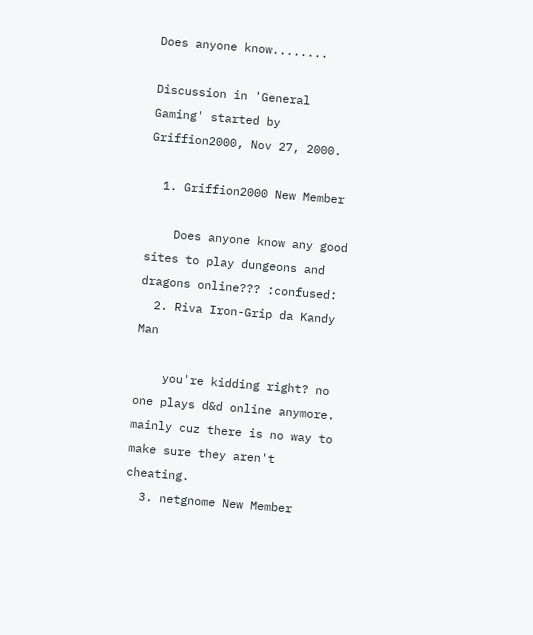Does anyone know........

Discussion in 'General Gaming' started by Griffion2000, Nov 27, 2000.

  1. Griffion2000 New Member

    Does anyone know any good sites to play dungeons and dragons online??? :confused:
  2. Riva Iron-Grip da Kandy Man

    you're kidding right? no one plays d&d online anymore. mainly cuz there is no way to make sure they aren't cheating.
  3. netgnome New Member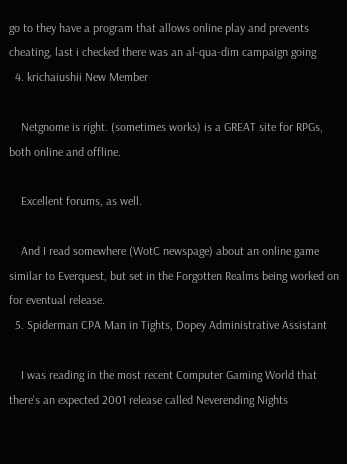go to they have a program that allows online play and prevents cheating, last i checked there was an al-qua-dim campaign going
  4. krichaiushii New Member

    Netgnome is right. (sometimes works) is a GREAT site for RPGs, both online and offline.

    Excellent forums, as well.

    And I read somewhere (WotC newspage) about an online game similar to Everquest, but set in the Forgotten Realms being worked on for eventual release.
  5. Spiderman CPA Man in Tights, Dopey Administrative Assistant

    I was reading in the most recent Computer Gaming World that there's an expected 2001 release called Neverending Nights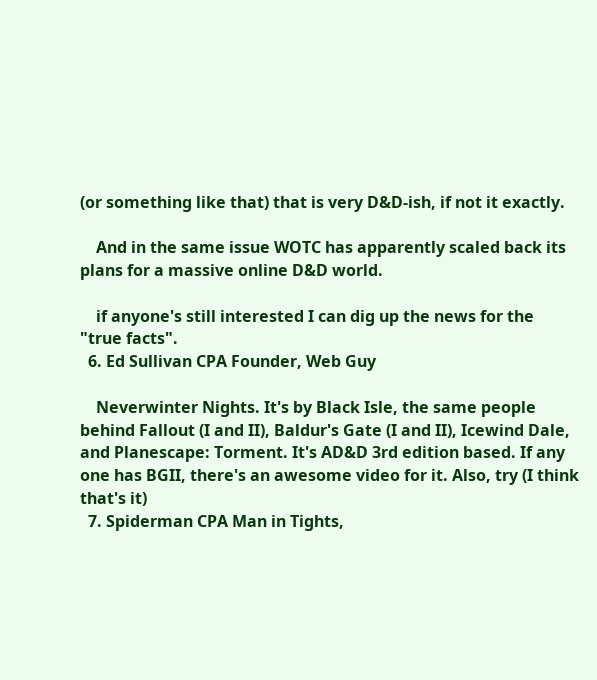(or something like that) that is very D&D-ish, if not it exactly.

    And in the same issue WOTC has apparently scaled back its plans for a massive online D&D world.

    if anyone's still interested I can dig up the news for the "true facts".
  6. Ed Sullivan CPA Founder, Web Guy

    Neverwinter Nights. It's by Black Isle, the same people behind Fallout (I and II), Baldur's Gate (I and II), Icewind Dale, and Planescape: Torment. It's AD&D 3rd edition based. If any one has BGII, there's an awesome video for it. Also, try (I think that's it)
  7. Spiderman CPA Man in Tights,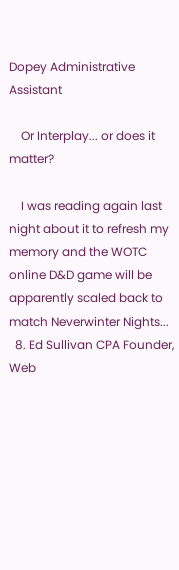Dopey Administrative Assistant

    Or Interplay... or does it matter?

    I was reading again last night about it to refresh my memory and the WOTC online D&D game will be apparently scaled back to match Neverwinter Nights...
  8. Ed Sullivan CPA Founder, Web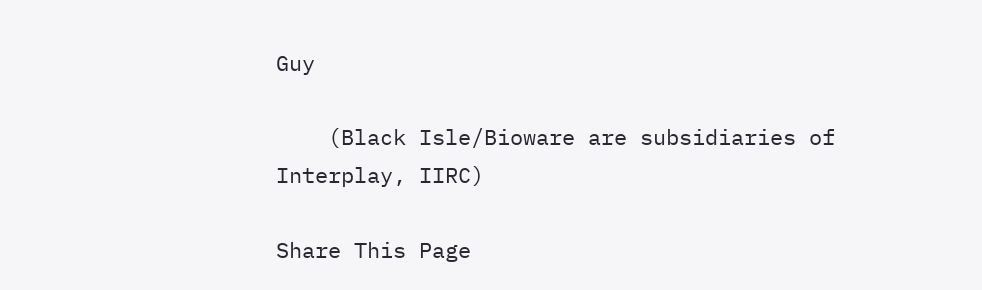Guy

    (Black Isle/Bioware are subsidiaries of Interplay, IIRC)

Share This Page